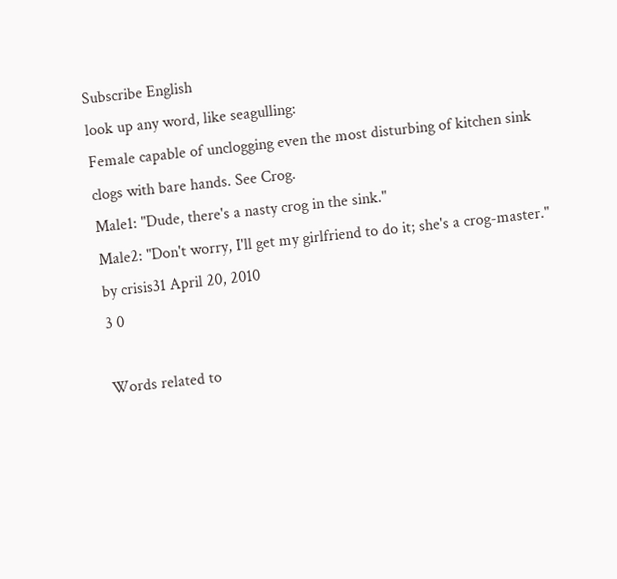Subscribe English
look up any word, like seagulling:
Female capable of unclogging even the most disturbing of kitchen sink clogs with bare hands. See Crog.
Male1: "Dude, there's a nasty crog in the sink."
Male2: "Don't worry, I'll get my girlfriend to do it; she's a crog-master."
by crisis31 April 20, 2010
3 0

Words related to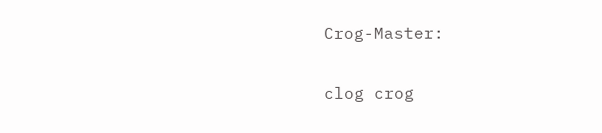Crog-Master:

clog crog